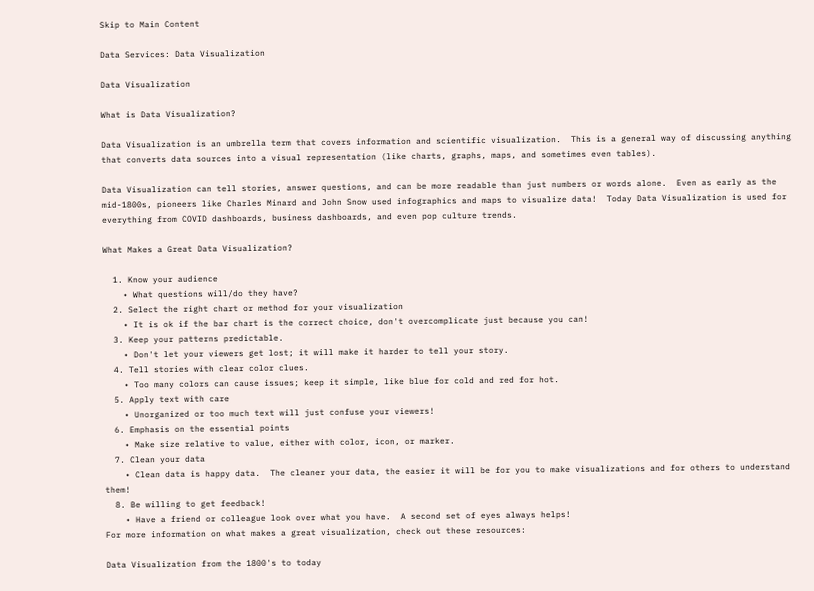Skip to Main Content

Data Services: Data Visualization

Data Visualization

What is Data Visualization?

Data Visualization is an umbrella term that covers information and scientific visualization.  This is a general way of discussing anything that converts data sources into a visual representation (like charts, graphs, maps, and sometimes even tables).

Data Visualization can tell stories, answer questions, and can be more readable than just numbers or words alone.  Even as early as the mid-1800s, pioneers like Charles Minard and John Snow used infographics and maps to visualize data!  Today Data Visualization is used for everything from COVID dashboards, business dashboards, and even pop culture trends.

What Makes a Great Data Visualization?

  1. Know your audience
    • What questions will/do they have?
  2. Select the right chart or method for your visualization
    • It is ok if the bar chart is the correct choice, don't overcomplicate just because you can!
  3. Keep your patterns predictable.
    • Don't let your viewers get lost; it will make it harder to tell your story.
  4. Tell stories with clear color clues.
    • Too many colors can cause issues; keep it simple, like blue for cold and red for hot.
  5. Apply text with care
    • Unorganized or too much text will just confuse your viewers!
  6. Emphasis on the essential points
    • Make size relative to value, either with color, icon, or marker.
  7. Clean your data
    • Clean data is happy data.  The cleaner your data, the easier it will be for you to make visualizations and for others to understand them!
  8. Be willing to get feedback!
    • Have a friend or colleague look over what you have.  A second set of eyes always helps!
For more information on what makes a great visualization, check out these resources:

Data Visualization from the 1800's to today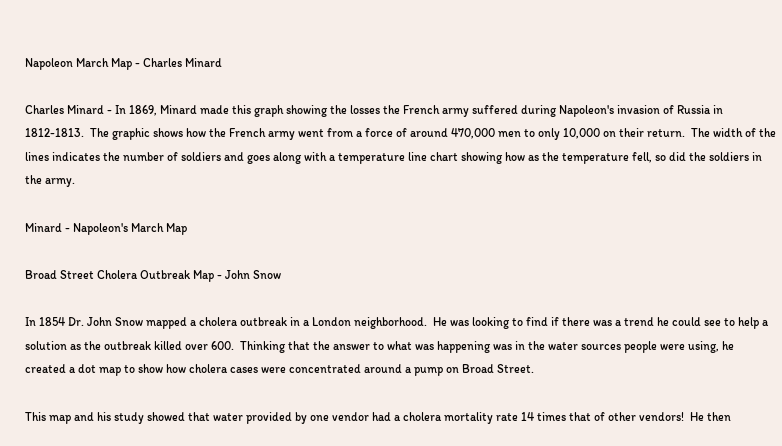Napoleon March Map - Charles Minard

Charles Minard - In 1869, Minard made this graph showing the losses the French army suffered during Napoleon's invasion of Russia in 1812-1813.  The graphic shows how the French army went from a force of around 470,000 men to only 10,000 on their return.  The width of the lines indicates the number of soldiers and goes along with a temperature line chart showing how as the temperature fell, so did the soldiers in the army.

Minard - Napoleon's March Map

Broad Street Cholera Outbreak Map - John Snow

In 1854 Dr. John Snow mapped a cholera outbreak in a London neighborhood.  He was looking to find if there was a trend he could see to help a solution as the outbreak killed over 600.  Thinking that the answer to what was happening was in the water sources people were using, he created a dot map to show how cholera cases were concentrated around a pump on Broad Street.

This map and his study showed that water provided by one vendor had a cholera mortality rate 14 times that of other vendors!  He then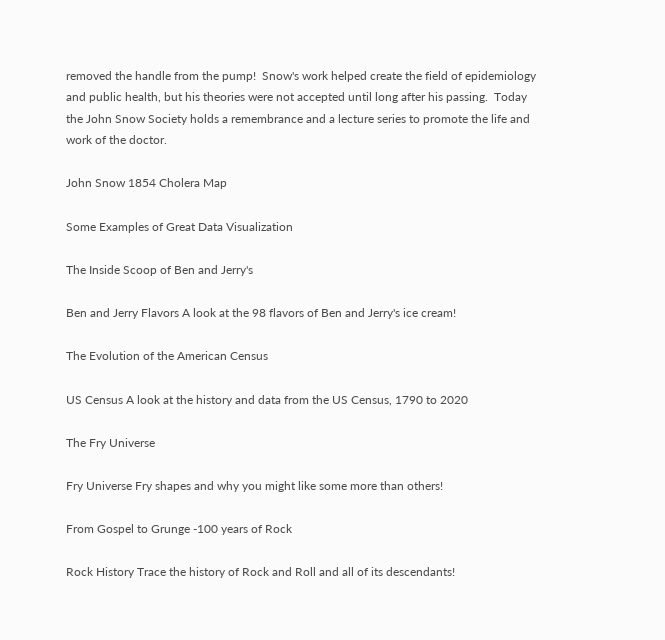removed the handle from the pump!  Snow's work helped create the field of epidemiology and public health, but his theories were not accepted until long after his passing.  Today the John Snow Society holds a remembrance and a lecture series to promote the life and work of the doctor.

John Snow 1854 Cholera Map

Some Examples of Great Data Visualization

The Inside Scoop of Ben and Jerry's

Ben and Jerry Flavors A look at the 98 flavors of Ben and Jerry's ice cream!

The Evolution of the American Census

US Census A look at the history and data from the US Census, 1790 to 2020

The Fry Universe

Fry Universe Fry shapes and why you might like some more than others!

From Gospel to Grunge -100 years of Rock

Rock History Trace the history of Rock and Roll and all of its descendants!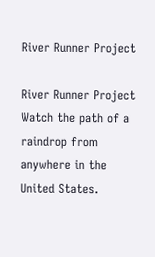River Runner Project

River Runner Project Watch the path of a raindrop from anywhere in the United States.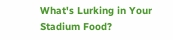What's Lurking in Your Stadium Food?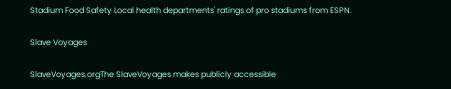Stadium Food Safety Local health departments' ratings of pro stadiums from ESPN.

Slave Voyages

SlaveVoyages.orgThe SlaveVoyages makes publicly accessible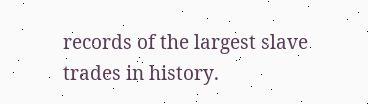records of the largest slave trades in history.